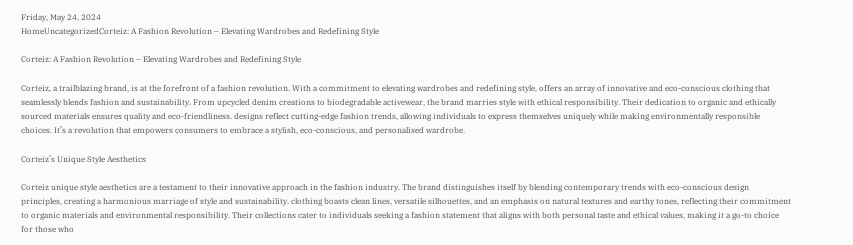Friday, May 24, 2024
HomeUncategorizedCorteiz: A Fashion Revolution – Elevating Wardrobes and Redefining Style

Corteiz: A Fashion Revolution – Elevating Wardrobes and Redefining Style

Corteiz, a trailblazing brand, is at the forefront of a fashion revolution. With a commitment to elevating wardrobes and redefining style, offers an array of innovative and eco-conscious clothing that seamlessly blends fashion and sustainability. From upcycled denim creations to biodegradable activewear, the brand marries style with ethical responsibility. Their dedication to organic and ethically sourced materials ensures quality and eco-friendliness. designs reflect cutting-edge fashion trends, allowing individuals to express themselves uniquely while making environmentally responsible choices. It’s a revolution that empowers consumers to embrace a stylish, eco-conscious, and personalised wardrobe.

Corteiz’s Unique Style Aesthetics

Corteiz unique style aesthetics are a testament to their innovative approach in the fashion industry. The brand distinguishes itself by blending contemporary trends with eco-conscious design principles, creating a harmonious marriage of style and sustainability. clothing boasts clean lines, versatile silhouettes, and an emphasis on natural textures and earthy tones, reflecting their commitment to organic materials and environmental responsibility. Their collections cater to individuals seeking a fashion statement that aligns with both personal taste and ethical values, making it a go-to choice for those who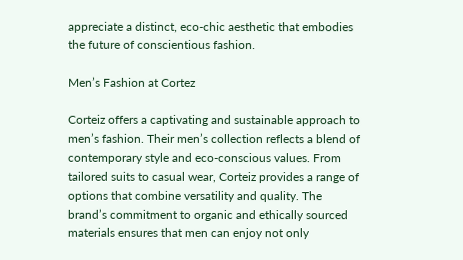appreciate a distinct, eco-chic aesthetic that embodies the future of conscientious fashion.

Men’s Fashion at Cortez

Corteiz offers a captivating and sustainable approach to men’s fashion. Their men’s collection reflects a blend of contemporary style and eco-conscious values. From tailored suits to casual wear, Corteiz provides a range of options that combine versatility and quality. The brand’s commitment to organic and ethically sourced materials ensures that men can enjoy not only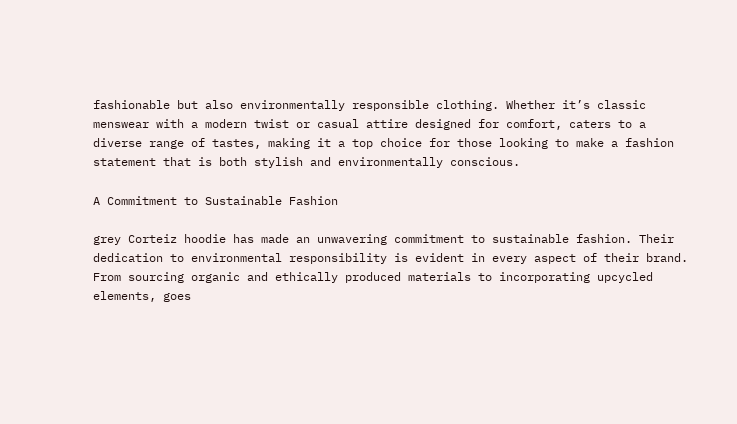fashionable but also environmentally responsible clothing. Whether it’s classic menswear with a modern twist or casual attire designed for comfort, caters to a diverse range of tastes, making it a top choice for those looking to make a fashion statement that is both stylish and environmentally conscious.

A Commitment to Sustainable Fashion

grey Corteiz hoodie has made an unwavering commitment to sustainable fashion. Their dedication to environmental responsibility is evident in every aspect of their brand. From sourcing organic and ethically produced materials to incorporating upcycled elements, goes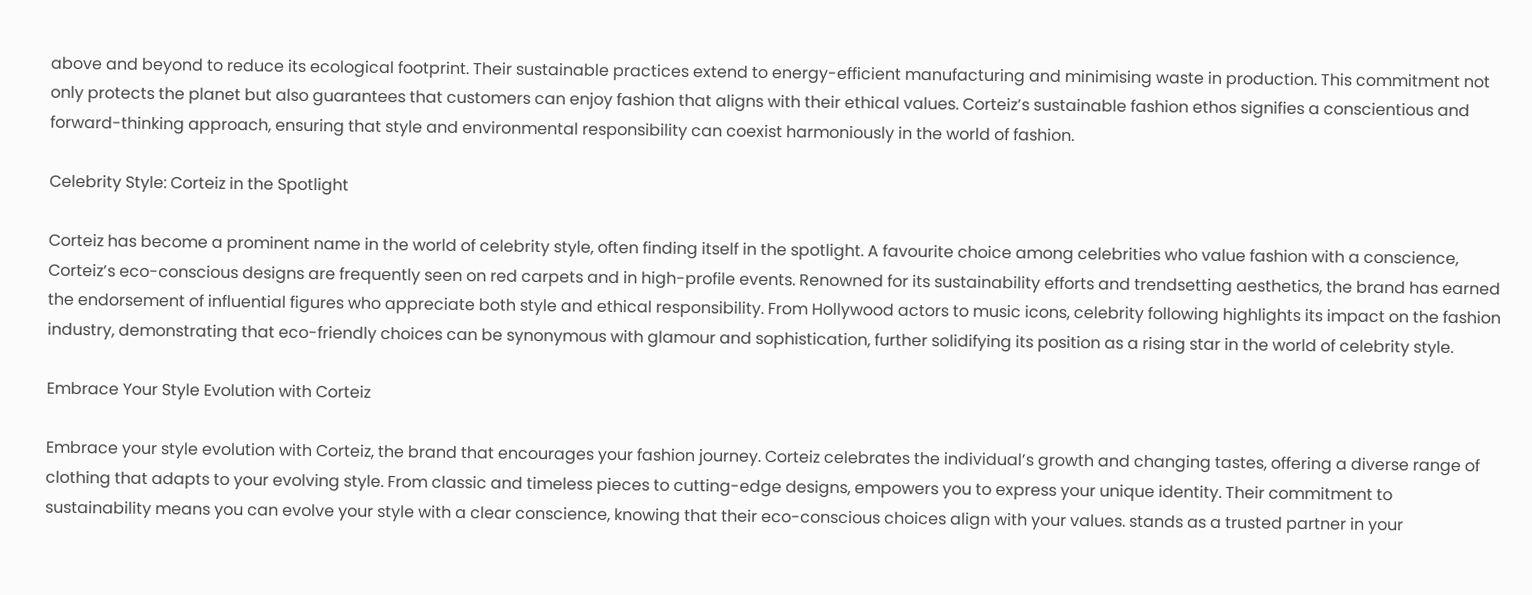above and beyond to reduce its ecological footprint. Their sustainable practices extend to energy-efficient manufacturing and minimising waste in production. This commitment not only protects the planet but also guarantees that customers can enjoy fashion that aligns with their ethical values. Corteiz’s sustainable fashion ethos signifies a conscientious and forward-thinking approach, ensuring that style and environmental responsibility can coexist harmoniously in the world of fashion.

Celebrity Style: Corteiz in the Spotlight

Corteiz has become a prominent name in the world of celebrity style, often finding itself in the spotlight. A favourite choice among celebrities who value fashion with a conscience, Corteiz’s eco-conscious designs are frequently seen on red carpets and in high-profile events. Renowned for its sustainability efforts and trendsetting aesthetics, the brand has earned the endorsement of influential figures who appreciate both style and ethical responsibility. From Hollywood actors to music icons, celebrity following highlights its impact on the fashion industry, demonstrating that eco-friendly choices can be synonymous with glamour and sophistication, further solidifying its position as a rising star in the world of celebrity style.

Embrace Your Style Evolution with Corteiz

Embrace your style evolution with Corteiz, the brand that encourages your fashion journey. Corteiz celebrates the individual’s growth and changing tastes, offering a diverse range of clothing that adapts to your evolving style. From classic and timeless pieces to cutting-edge designs, empowers you to express your unique identity. Their commitment to sustainability means you can evolve your style with a clear conscience, knowing that their eco-conscious choices align with your values. stands as a trusted partner in your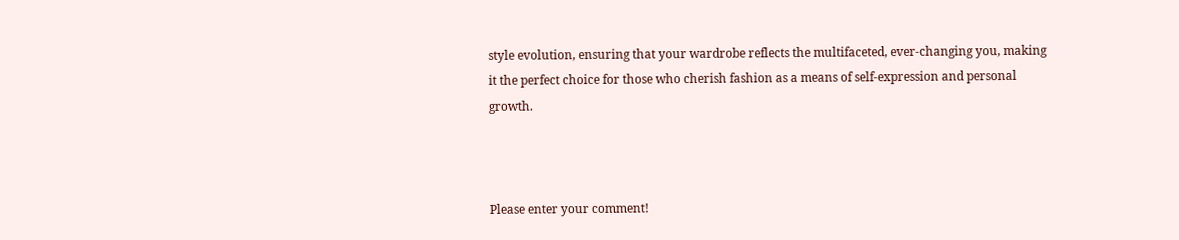style evolution, ensuring that your wardrobe reflects the multifaceted, ever-changing you, making it the perfect choice for those who cherish fashion as a means of self-expression and personal growth.



Please enter your comment!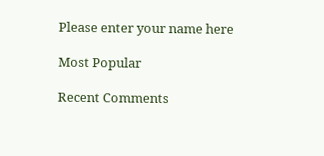Please enter your name here

Most Popular

Recent Comments